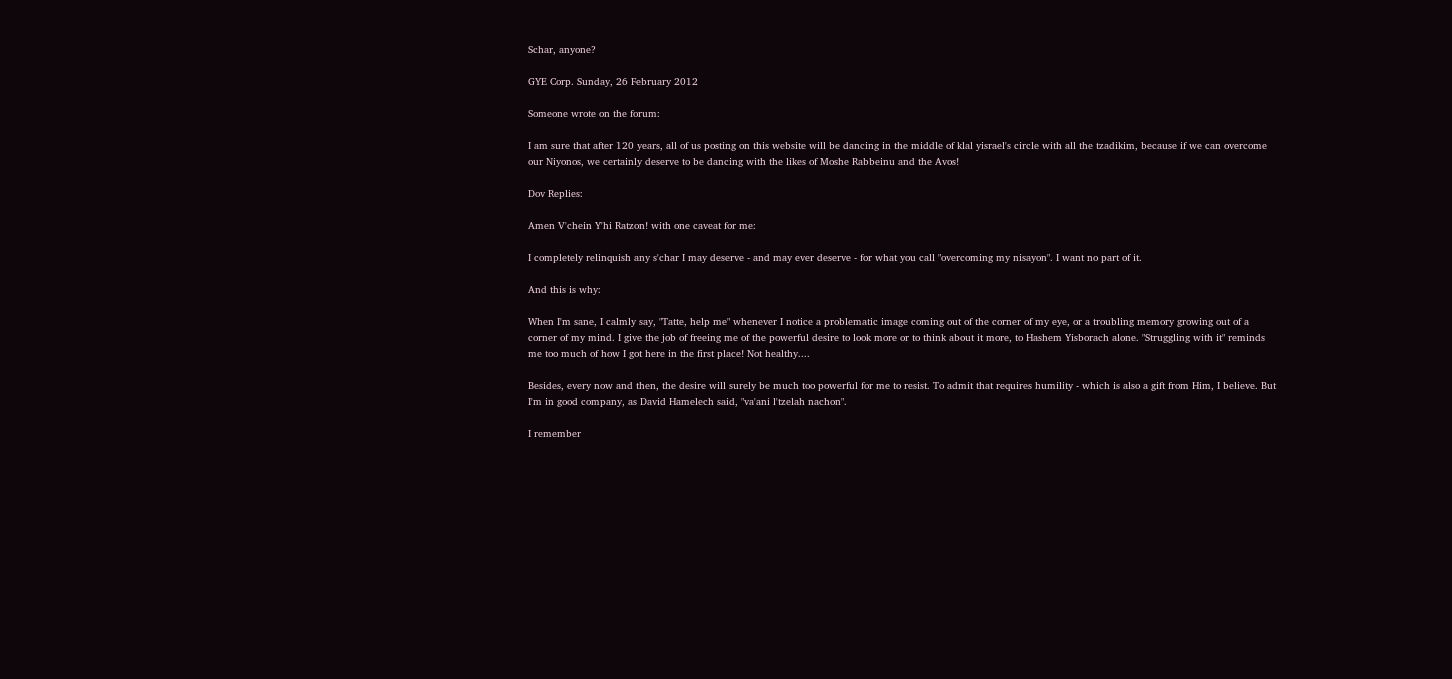Schar, anyone?

GYE Corp. Sunday, 26 February 2012

Someone wrote on the forum:

I am sure that after 120 years, all of us posting on this website will be dancing in the middle of klal yisrael's circle with all the tzadikim, because if we can overcome our Niyonos, we certainly deserve to be dancing with the likes of Moshe Rabbeinu and the Avos!

Dov Replies:

Amen V'chein Y'hi Ratzon! with one caveat for me:

I completely relinquish any s'char I may deserve - and may ever deserve - for what you call "overcoming my nisayon". I want no part of it.

And this is why:

When I'm sane, I calmly say, "Tatte, help me" whenever I notice a problematic image coming out of the corner of my eye, or a troubling memory growing out of a corner of my mind. I give the job of freeing me of the powerful desire to look more or to think about it more, to Hashem Yisborach alone. "Struggling with it" reminds me too much of how I got here in the first place! Not healthy....

Besides, every now and then, the desire will surely be much too powerful for me to resist. To admit that requires humility - which is also a gift from Him, I believe. But I'm in good company, as David Hamelech said, "va'ani l'tzelah nachon".

I remember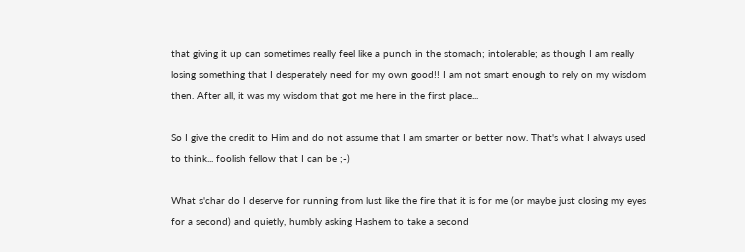that giving it up can sometimes really feel like a punch in the stomach; intolerable; as though I am really losing something that I desperately need for my own good!! I am not smart enough to rely on my wisdom then. After all, it was my wisdom that got me here in the first place...

So I give the credit to Him and do not assume that I am smarter or better now. That's what I always used to think... foolish fellow that I can be ;-)

What s'char do I deserve for running from lust like the fire that it is for me (or maybe just closing my eyes for a second) and quietly, humbly asking Hashem to take a second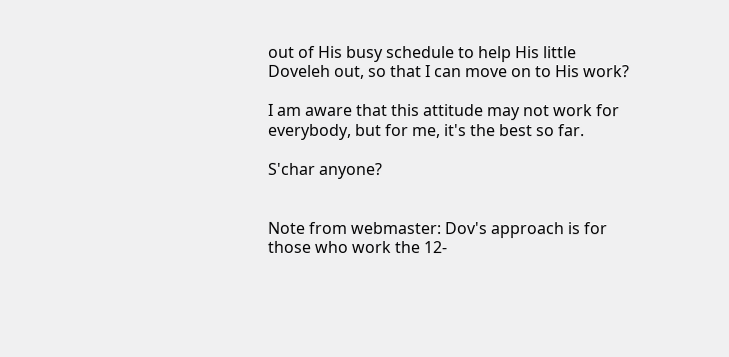out of His busy schedule to help His little Doveleh out, so that I can move on to His work?

I am aware that this attitude may not work for everybody, but for me, it's the best so far.

S'char anyone?


Note from webmaster: Dov's approach is for those who work the 12-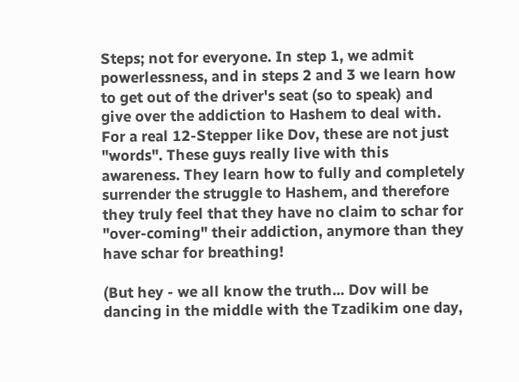Steps; not for everyone. In step 1, we admit powerlessness, and in steps 2 and 3 we learn how to get out of the driver's seat (so to speak) and give over the addiction to Hashem to deal with. For a real 12-Stepper like Dov, these are not just "words". These guys really live with this awareness. They learn how to fully and completely surrender the struggle to Hashem, and therefore they truly feel that they have no claim to schar for "over-coming" their addiction, anymore than they have schar for breathing!

(But hey - we all know the truth... Dov will be dancing in the middle with the Tzadikim one day,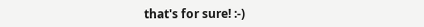that's for sure! :-)